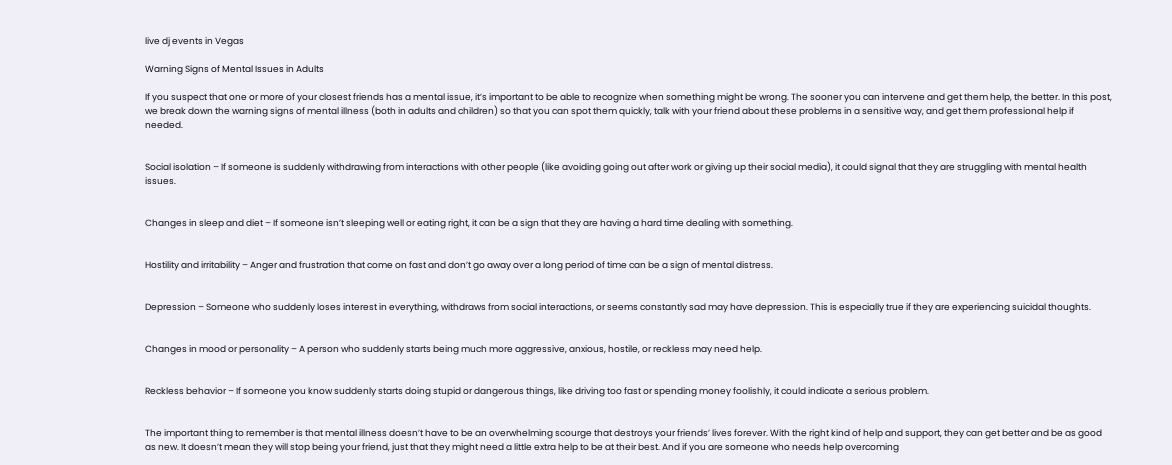live dj events in Vegas

Warning Signs of Mental Issues in Adults

If you suspect that one or more of your closest friends has a mental issue, it’s important to be able to recognize when something might be wrong. The sooner you can intervene and get them help, the better. In this post, we break down the warning signs of mental illness (both in adults and children) so that you can spot them quickly, talk with your friend about these problems in a sensitive way, and get them professional help if needed.


Social isolation – If someone is suddenly withdrawing from interactions with other people (like avoiding going out after work or giving up their social media), it could signal that they are struggling with mental health issues.


Changes in sleep and diet – If someone isn’t sleeping well or eating right, it can be a sign that they are having a hard time dealing with something.


Hostility and irritability – Anger and frustration that come on fast and don’t go away over a long period of time can be a sign of mental distress.


Depression – Someone who suddenly loses interest in everything, withdraws from social interactions, or seems constantly sad may have depression. This is especially true if they are experiencing suicidal thoughts.


Changes in mood or personality – A person who suddenly starts being much more aggressive, anxious, hostile, or reckless may need help.


Reckless behavior – If someone you know suddenly starts doing stupid or dangerous things, like driving too fast or spending money foolishly, it could indicate a serious problem.


The important thing to remember is that mental illness doesn’t have to be an overwhelming scourge that destroys your friends’ lives forever. With the right kind of help and support, they can get better and be as good as new. It doesn’t mean they will stop being your friend, just that they might need a little extra help to be at their best. And if you are someone who needs help overcoming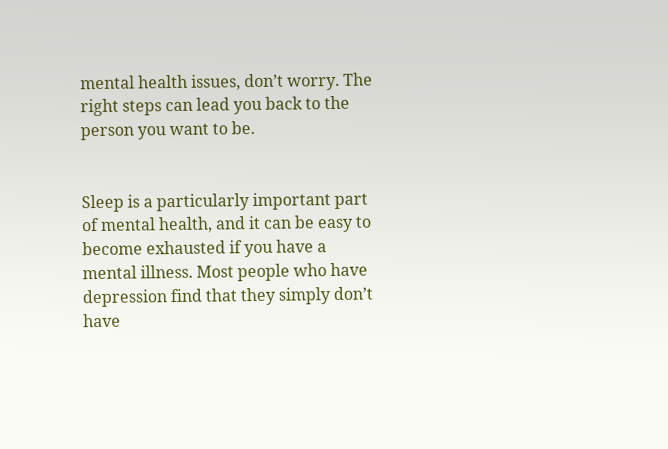mental health issues, don’t worry. The right steps can lead you back to the person you want to be.


Sleep is a particularly important part of mental health, and it can be easy to become exhausted if you have a mental illness. Most people who have depression find that they simply don’t have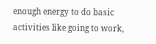enough energy to do basic activities like going to work,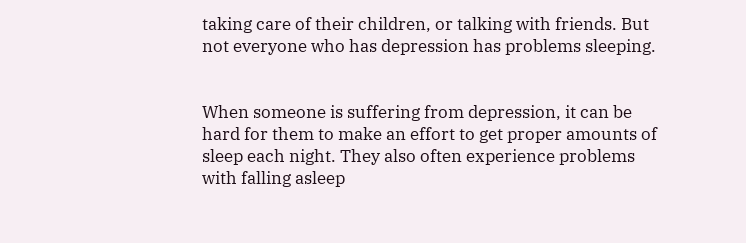taking care of their children, or talking with friends. But not everyone who has depression has problems sleeping.


When someone is suffering from depression, it can be hard for them to make an effort to get proper amounts of sleep each night. They also often experience problems with falling asleep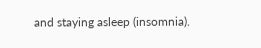and staying asleep (insomnia).